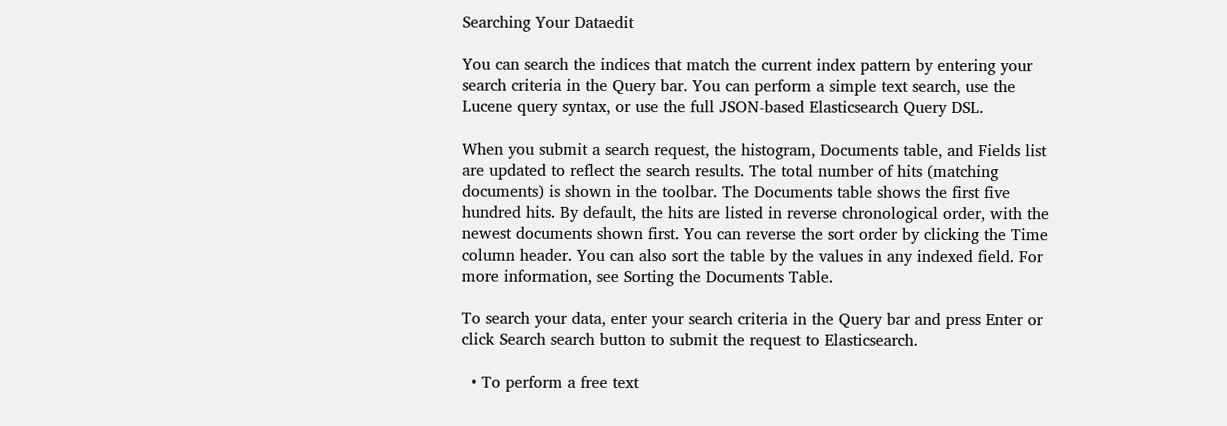Searching Your Dataedit

You can search the indices that match the current index pattern by entering your search criteria in the Query bar. You can perform a simple text search, use the Lucene query syntax, or use the full JSON-based Elasticsearch Query DSL.

When you submit a search request, the histogram, Documents table, and Fields list are updated to reflect the search results. The total number of hits (matching documents) is shown in the toolbar. The Documents table shows the first five hundred hits. By default, the hits are listed in reverse chronological order, with the newest documents shown first. You can reverse the sort order by clicking the Time column header. You can also sort the table by the values in any indexed field. For more information, see Sorting the Documents Table.

To search your data, enter your search criteria in the Query bar and press Enter or click Search search button to submit the request to Elasticsearch.

  • To perform a free text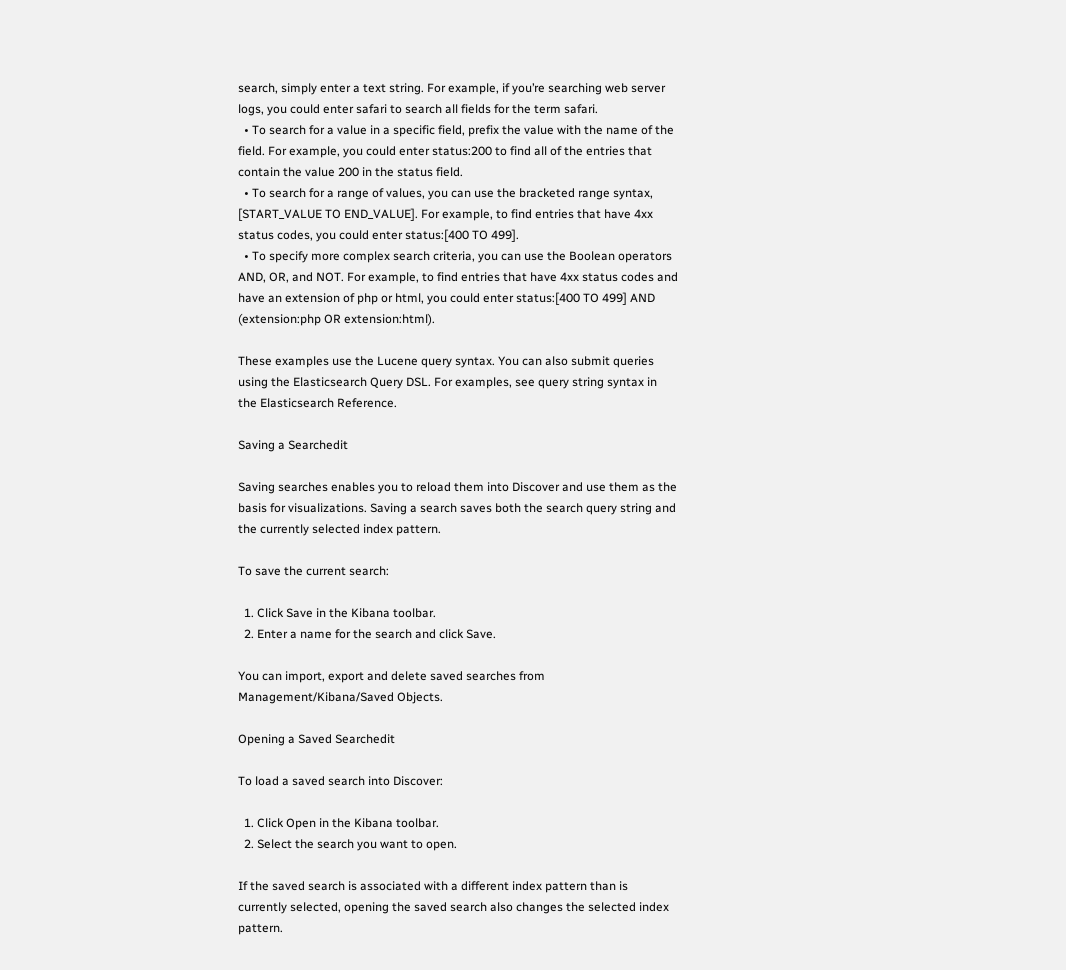search, simply enter a text string. For example, if you’re searching web server logs, you could enter safari to search all fields for the term safari.
  • To search for a value in a specific field, prefix the value with the name of the field. For example, you could enter status:200 to find all of the entries that contain the value 200 in the status field.
  • To search for a range of values, you can use the bracketed range syntax, [START_VALUE TO END_VALUE]. For example, to find entries that have 4xx status codes, you could enter status:[400 TO 499].
  • To specify more complex search criteria, you can use the Boolean operators AND, OR, and NOT. For example, to find entries that have 4xx status codes and have an extension of php or html, you could enter status:[400 TO 499] AND (extension:php OR extension:html).

These examples use the Lucene query syntax. You can also submit queries using the Elasticsearch Query DSL. For examples, see query string syntax in the Elasticsearch Reference.

Saving a Searchedit

Saving searches enables you to reload them into Discover and use them as the basis for visualizations. Saving a search saves both the search query string and the currently selected index pattern.

To save the current search:

  1. Click Save in the Kibana toolbar.
  2. Enter a name for the search and click Save.

You can import, export and delete saved searches from Management/Kibana/Saved Objects.

Opening a Saved Searchedit

To load a saved search into Discover:

  1. Click Open in the Kibana toolbar.
  2. Select the search you want to open.

If the saved search is associated with a different index pattern than is currently selected, opening the saved search also changes the selected index pattern.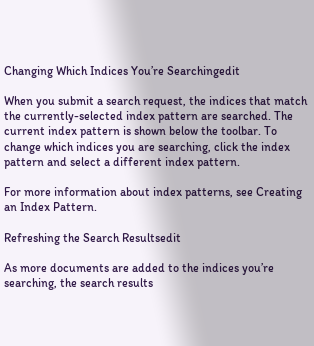Changing Which Indices You’re Searchingedit

When you submit a search request, the indices that match the currently-selected index pattern are searched. The current index pattern is shown below the toolbar. To change which indices you are searching, click the index pattern and select a different index pattern.

For more information about index patterns, see Creating an Index Pattern.

Refreshing the Search Resultsedit

As more documents are added to the indices you’re searching, the search results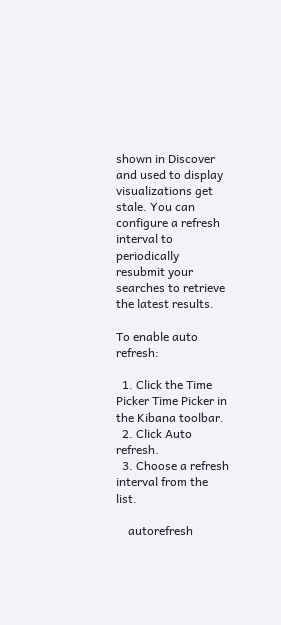shown in Discover and used to display visualizations get stale. You can configure a refresh interval to periodically resubmit your searches to retrieve the latest results.

To enable auto refresh:

  1. Click the Time Picker Time Picker in the Kibana toolbar.
  2. Click Auto refresh.
  3. Choose a refresh interval from the list.

    autorefresh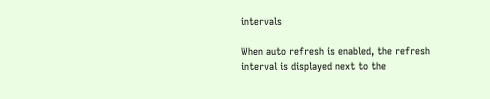intervals

When auto refresh is enabled, the refresh interval is displayed next to the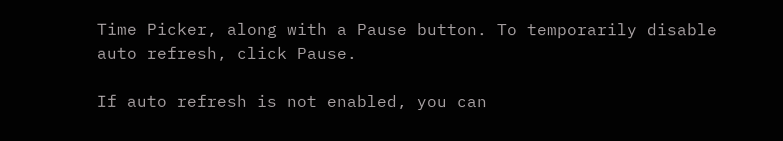Time Picker, along with a Pause button. To temporarily disable auto refresh, click Pause.

If auto refresh is not enabled, you can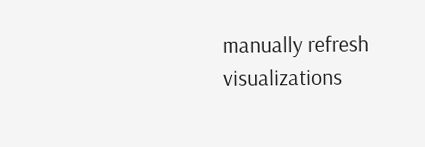manually refresh visualizations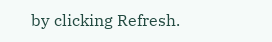by clicking Refresh.